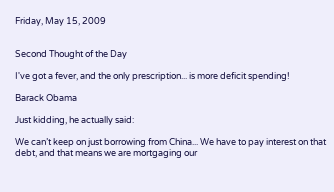Friday, May 15, 2009


Second Thought of the Day

I've got a fever, and the only prescription... is more deficit spending!

Barack Obama

Just kidding, he actually said:

We can’t keep on just borrowing from China... We have to pay interest on that debt, and that means we are mortgaging our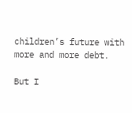children’s future with more and more debt.

But I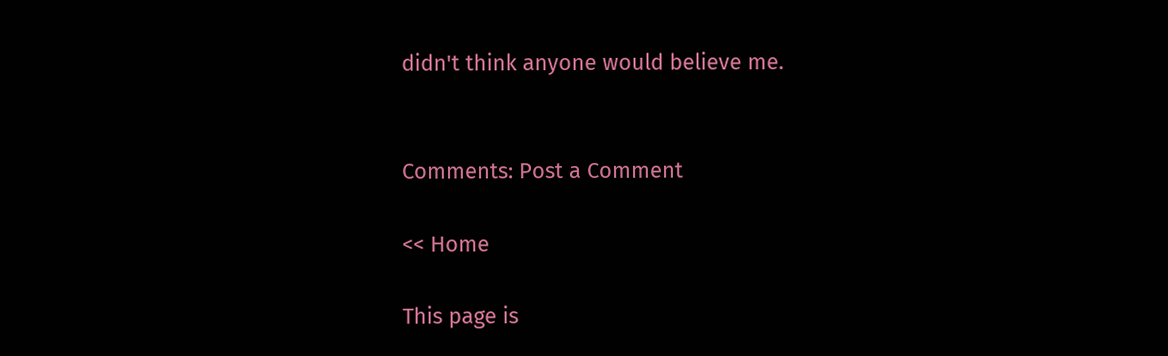didn't think anyone would believe me.


Comments: Post a Comment

<< Home

This page is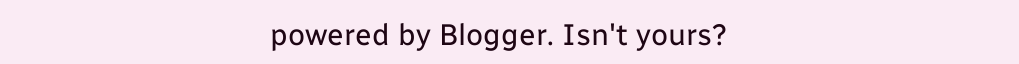powered by Blogger. Isn't yours?